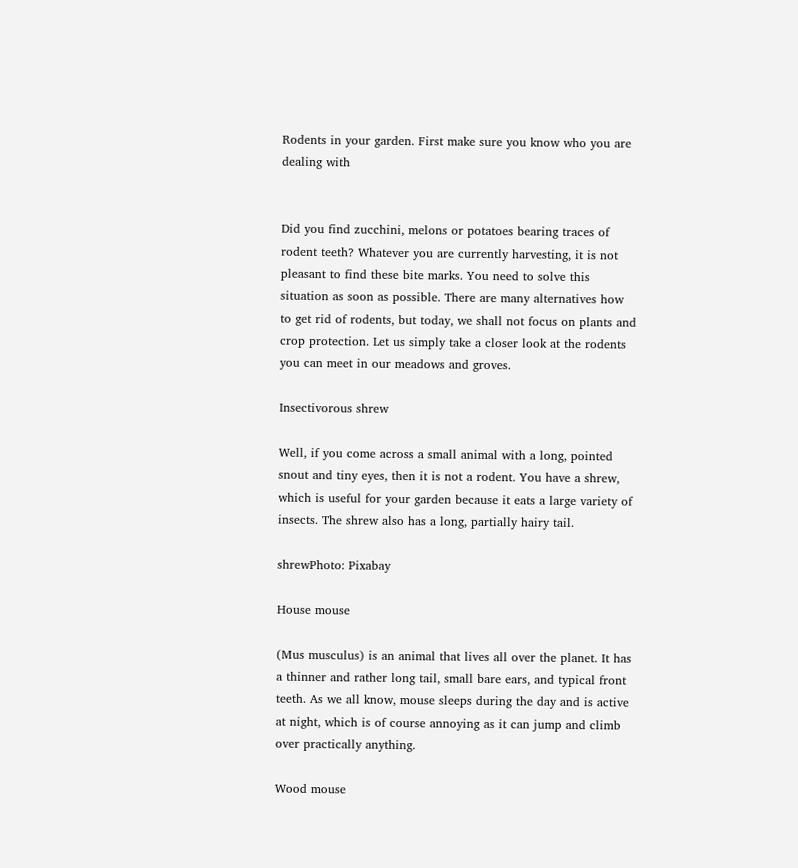Rodents in your garden. First make sure you know who you are dealing with


Did you find zucchini, melons or potatoes bearing traces of rodent teeth? Whatever you are currently harvesting, it is not pleasant to find these bite marks. You need to solve this situation as soon as possible. There are many alternatives how to get rid of rodents, but today, we shall not focus on plants and crop protection. Let us simply take a closer look at the rodents you can meet in our meadows and groves.

Insectivorous shrew

Well, if you come across a small animal with a long, pointed snout and tiny eyes, then it is not a rodent. You have a shrew, which is useful for your garden because it eats a large variety of insects. The shrew also has a long, partially hairy tail.

shrewPhoto: Pixabay

House mouse

(Mus musculus) is an animal that lives all over the planet. It has a thinner and rather long tail, small bare ears, and typical front teeth. As we all know, mouse sleeps during the day and is active at night, which is of course annoying as it can jump and climb over practically anything.

Wood mouse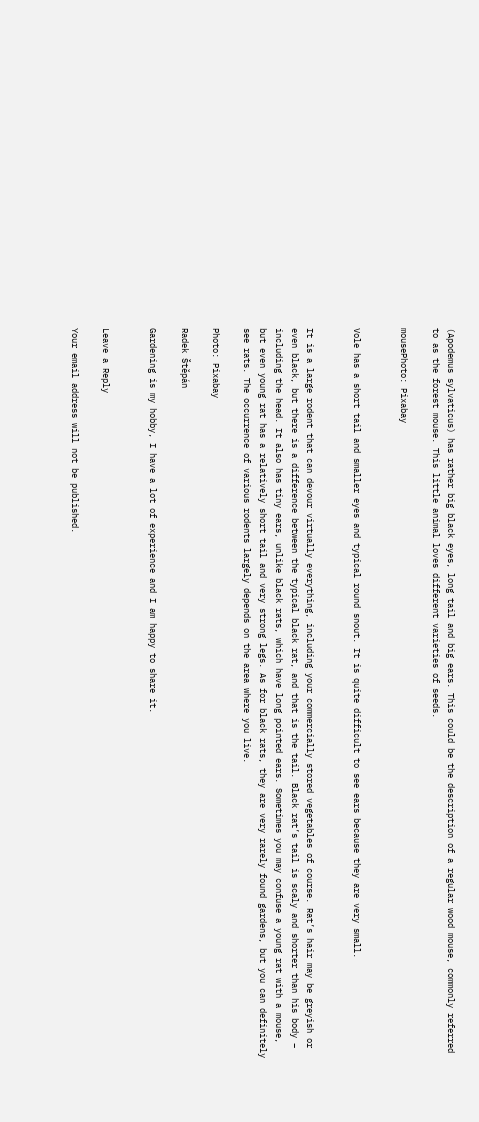(Apodemus sylvaticus) has rather big black eyes, long tail and big ears. This could be the description of a regular wood mouse, commonly referred to as the forest mouse. This little animal loves different varieties of seeds.

mousePhoto: Pixabay


Vole has a short tail and smaller eyes and typical round snout. It is quite difficult to see ears because they are very small.


It is a large rodent that can devour virtually everything, including your commercially stored vegetables of course. Rat’s hair may be greyish or even black, but there is a difference between the typical black rat, and that is the tail. Black rat’s tail is scaly and shorter than his body – including the head. It also has tiny ears, unlike black rats, which have long pointed ears. Sometimes you may confuse a young rat with a mouse, but even young rat has a relatively short tail and very strong legs. As for black rats, they are very rarely found gardens, but you can definitely see rats. The occurrence of various rodents largely depends on the area where you live.

Photo: Pixabay

Radek Štěpán

Gardening is my hobby, I have a lot of experience and I am happy to share it.


Leave a Reply

Your email address will not be published.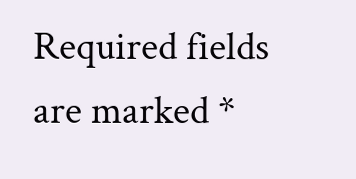Required fields are marked *